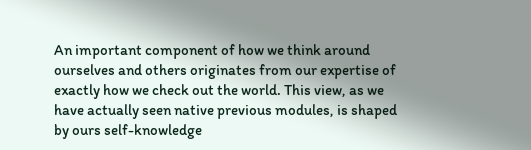An important component of how we think around ourselves and others originates from our expertise of exactly how we check out the world. This view, as we have actually seen native previous modules, is shaped by ours self-knowledge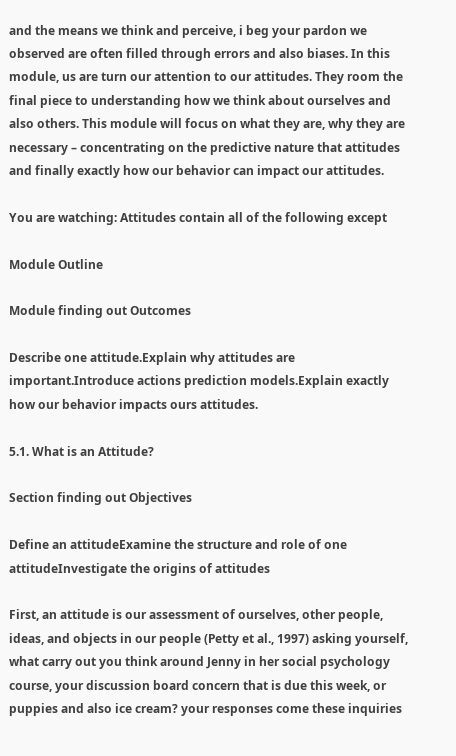and the means we think and perceive, i beg your pardon we observed are often filled through errors and also biases. In this module, us are turn our attention to our attitudes. They room the final piece to understanding how we think about ourselves and also others. This module will focus on what they are, why they are necessary – concentrating on the predictive nature that attitudes and finally exactly how our behavior can impact our attitudes.

You are watching: Attitudes contain all of the following except

Module Outline

Module finding out Outcomes

Describe one attitude.Explain why attitudes are important.Introduce actions prediction models.Explain exactly how our behavior impacts ours attitudes.

5.1. What is an Attitude?

Section finding out Objectives

Define an attitudeExamine the structure and role of one attitudeInvestigate the origins of attitudes

First, an attitude is our assessment of ourselves, other people, ideas, and objects in our people (Petty et al., 1997) asking yourself, what carry out you think around Jenny in her social psychology course, your discussion board concern that is due this week, or puppies and also ice cream? your responses come these inquiries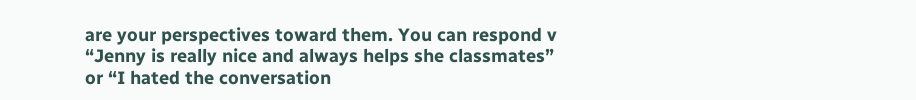are your perspectives toward them. You can respond v “Jenny is really nice and always helps she classmates” or “I hated the conversation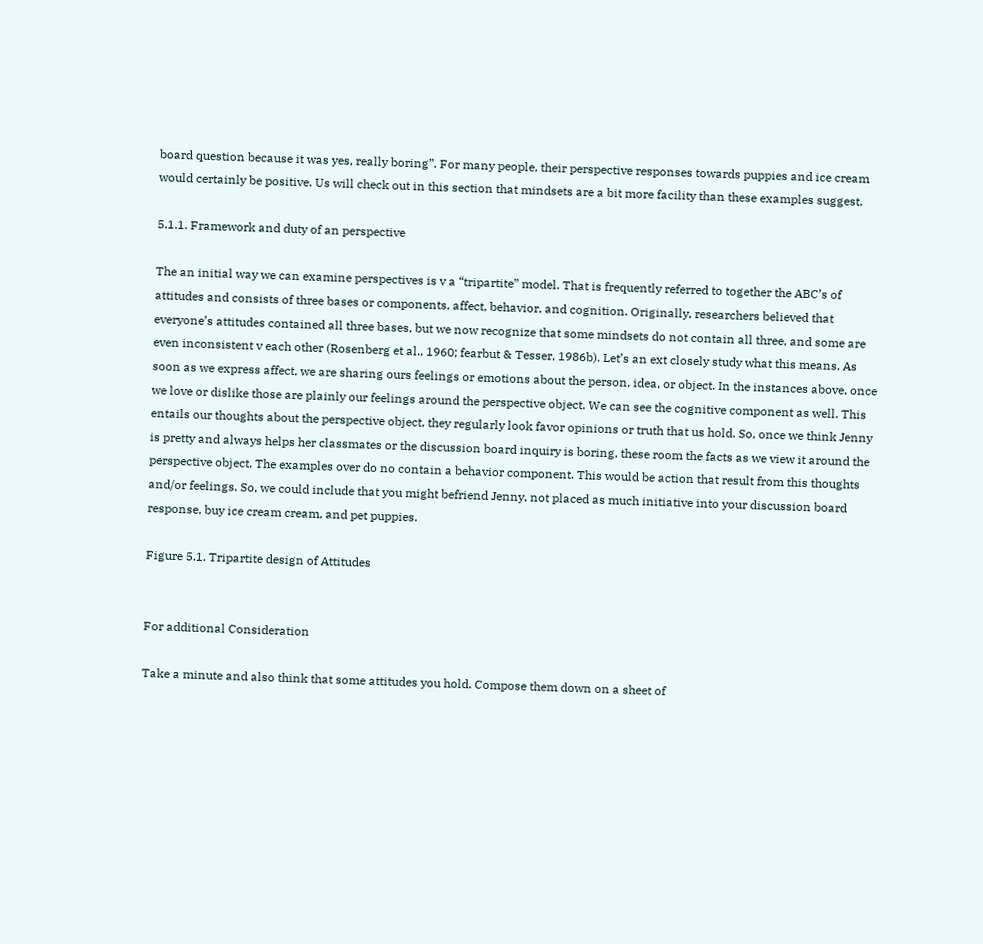board question because it was yes, really boring”. For many people, their perspective responses towards puppies and ice cream would certainly be positive. Us will check out in this section that mindsets are a bit more facility than these examples suggest.

5.1.1. Framework and duty of an perspective

The an initial way we can examine perspectives is v a “tripartite” model. That is frequently referred to together the ABC’s of attitudes and consists of three bases or components, affect, behavior, and cognition. Originally, researchers believed that everyone’s attitudes contained all three bases, but we now recognize that some mindsets do not contain all three, and some are even inconsistent v each other (Rosenberg et al., 1960; fearbut & Tesser, 1986b). Let’s an ext closely study what this means. As soon as we express affect, we are sharing ours feelings or emotions about the person, idea, or object. In the instances above, once we love or dislike those are plainly our feelings around the perspective object. We can see the cognitive component as well. This entails our thoughts about the perspective object, they regularly look favor opinions or truth that us hold. So, once we think Jenny is pretty and always helps her classmates or the discussion board inquiry is boring, these room the facts as we view it around the perspective object. The examples over do no contain a behavior component. This would be action that result from this thoughts and/or feelings. So, we could include that you might befriend Jenny, not placed as much initiative into your discussion board response, buy ice cream cream, and pet puppies.

Figure 5.1. Tripartite design of Attitudes


For additional Consideration

Take a minute and also think that some attitudes you hold. Compose them down on a sheet of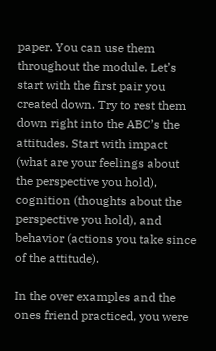paper. You can use them throughout the module. Let’s start with the first pair you created down. Try to rest them down right into the ABC’s the attitudes. Start with impact (what are your feelings about the perspective you hold), cognition (thoughts about the perspective you hold), and behavior (actions you take since of the attitude).

In the over examples and the ones friend practiced, you were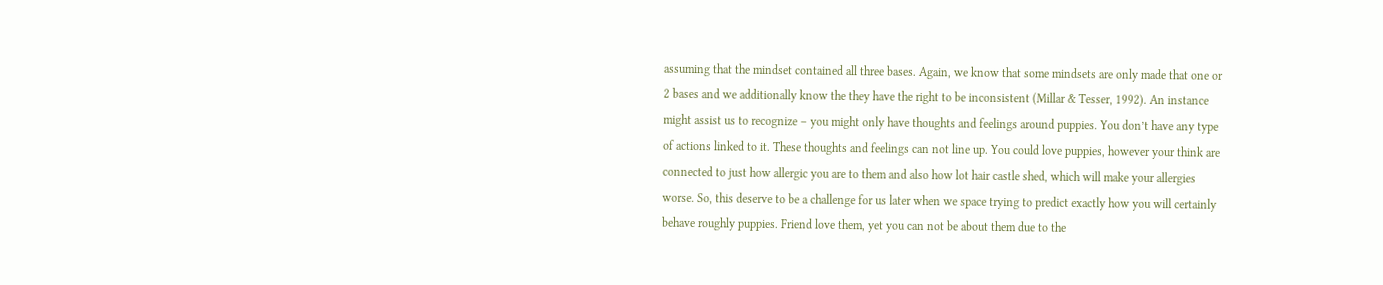assuming that the mindset contained all three bases. Again, we know that some mindsets are only made that one or 2 bases and we additionally know the they have the right to be inconsistent (Millar & Tesser, 1992). An instance might assist us to recognize – you might only have thoughts and feelings around puppies. You don’t have any type of actions linked to it. These thoughts and feelings can not line up. You could love puppies, however your think are connected to just how allergic you are to them and also how lot hair castle shed, which will make your allergies worse. So, this deserve to be a challenge for us later when we space trying to predict exactly how you will certainly behave roughly puppies. Friend love them, yet you can not be about them due to the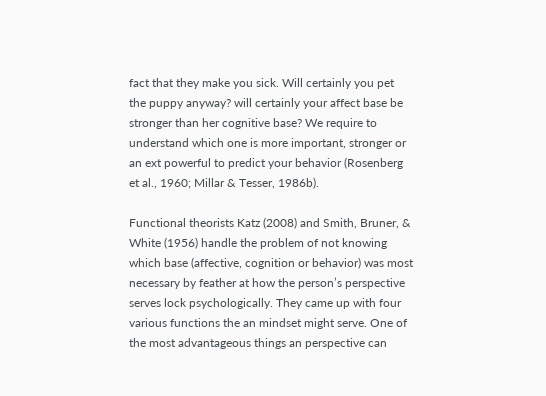fact that they make you sick. Will certainly you pet the puppy anyway? will certainly your affect base be stronger than her cognitive base? We require to understand which one is more important, stronger or an ext powerful to predict your behavior (Rosenberg et al., 1960; Millar & Tesser, 1986b).

Functional theorists Katz (2008) and Smith, Bruner, & White (1956) handle the problem of not knowing which base (affective, cognition or behavior) was most necessary by feather at how the person’s perspective serves lock psychologically. They came up with four various functions the an mindset might serve. One of the most advantageous things an perspective can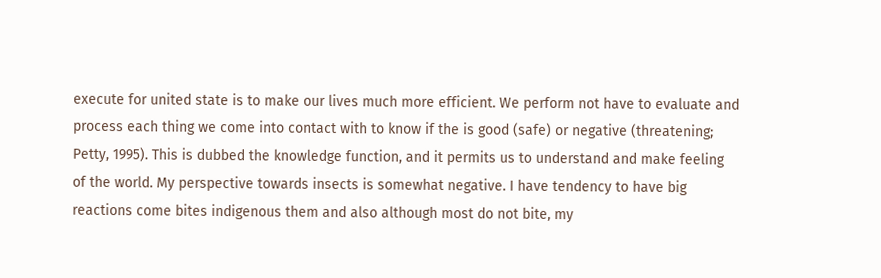execute for united state is to make our lives much more efficient. We perform not have to evaluate and process each thing we come into contact with to know if the is good (safe) or negative (threatening; Petty, 1995). This is dubbed the knowledge function, and it permits us to understand and make feeling of the world. My perspective towards insects is somewhat negative. I have tendency to have big reactions come bites indigenous them and also although most do not bite, my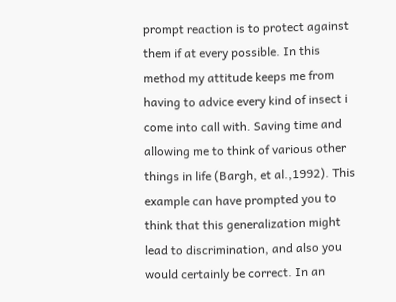prompt reaction is to protect against them if at every possible. In this method my attitude keeps me from having to advice every kind of insect i come into call with. Saving time and allowing me to think of various other things in life (Bargh, et al.,1992). This example can have prompted you to think that this generalization might lead to discrimination, and also you would certainly be correct. In an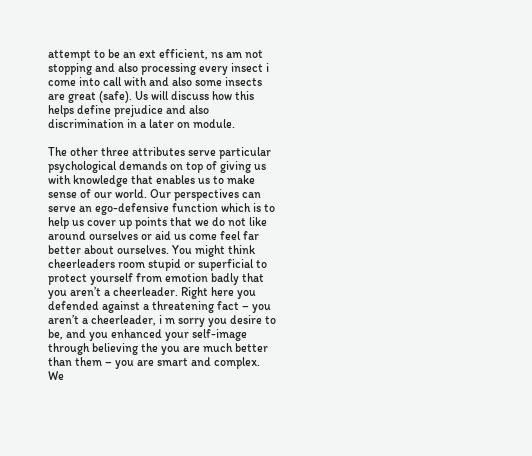attempt to be an ext efficient, ns am not stopping and also processing every insect i come into call with and also some insects are great (safe). Us will discuss how this helps define prejudice and also discrimination in a later on module.

The other three attributes serve particular psychological demands on top of giving us with knowledge that enables us to make sense of our world. Our perspectives can serve an ego-defensive function which is to help us cover up points that we do not like around ourselves or aid us come feel far better about ourselves. You might think cheerleaders room stupid or superficial to protect yourself from emotion badly that you aren’t a cheerleader. Right here you defended against a threatening fact – you aren’t a cheerleader, i m sorry you desire to be, and you enhanced your self-image through believing the you are much better than them – you are smart and complex. We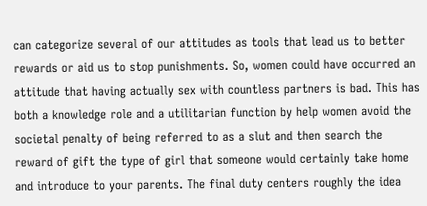can categorize several of our attitudes as tools that lead us to better rewards or aid us to stop punishments. So, women could have occurred an attitude that having actually sex with countless partners is bad. This has both a knowledge role and a utilitarian function by help women avoid the societal penalty of being referred to as a slut and then search the reward of gift the type of girl that someone would certainly take home and introduce to your parents. The final duty centers roughly the idea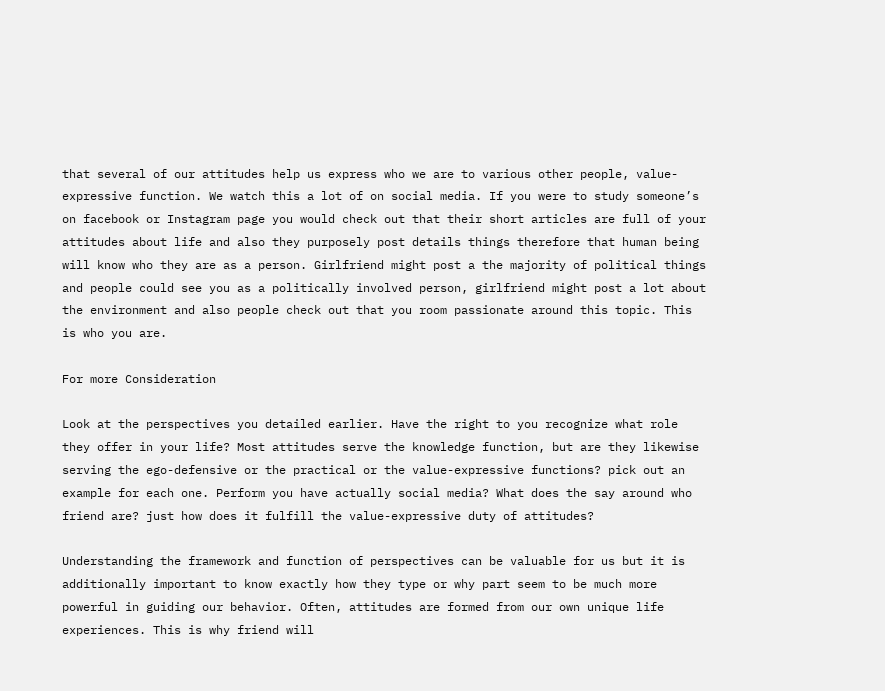that several of our attitudes help us express who we are to various other people, value-expressive function. We watch this a lot of on social media. If you were to study someone’s on facebook or Instagram page you would check out that their short articles are full of your attitudes about life and also they purposely post details things therefore that human being will know who they are as a person. Girlfriend might post a the majority of political things and people could see you as a politically involved person, girlfriend might post a lot about the environment and also people check out that you room passionate around this topic. This is who you are.

For more Consideration

Look at the perspectives you detailed earlier. Have the right to you recognize what role they offer in your life? Most attitudes serve the knowledge function, but are they likewise serving the ego-defensive or the practical or the value-expressive functions? pick out an example for each one. Perform you have actually social media? What does the say around who friend are? just how does it fulfill the value-expressive duty of attitudes?

Understanding the framework and function of perspectives can be valuable for us but it is additionally important to know exactly how they type or why part seem to be much more powerful in guiding our behavior. Often, attitudes are formed from our own unique life experiences. This is why friend will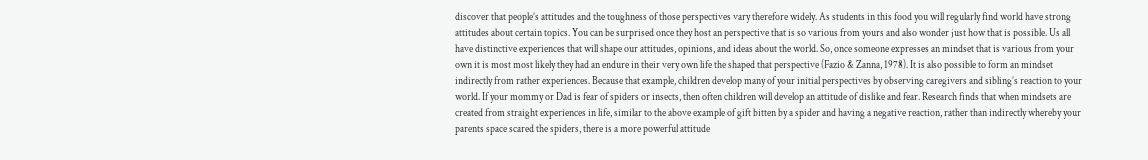discover that people’s attitudes and the toughness of those perspectives vary therefore widely. As students in this food you will regularly find world have strong attitudes about certain topics. You can be surprised once they host an perspective that is so various from yours and also wonder just how that is possible. Us all have distinctive experiences that will shape our attitudes, opinions, and ideas about the world. So, once someone expresses an mindset that is various from your own it is most most likely they had an endure in their very own life the shaped that perspective (Fazio & Zanna, 1978). It is also possible to form an mindset indirectly from rather experiences. Because that example, children develop many of your initial perspectives by observing caregivers and sibling’s reaction to your world. If your mommy or Dad is fear of spiders or insects, then often children will develop an attitude of dislike and fear. Research finds that when mindsets are created from straight experiences in life, similar to the above example of gift bitten by a spider and having a negative reaction, rather than indirectly whereby your parents space scared the spiders, there is a more powerful attitude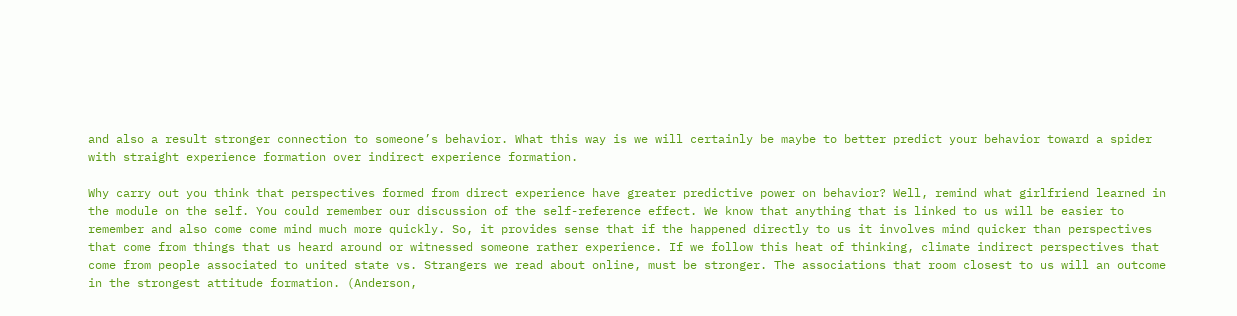and also a result stronger connection to someone’s behavior. What this way is we will certainly be maybe to better predict your behavior toward a spider with straight experience formation over indirect experience formation.

Why carry out you think that perspectives formed from direct experience have greater predictive power on behavior? Well, remind what girlfriend learned in the module on the self. You could remember our discussion of the self-reference effect. We know that anything that is linked to us will be easier to remember and also come come mind much more quickly. So, it provides sense that if the happened directly to us it involves mind quicker than perspectives that come from things that us heard around or witnessed someone rather experience. If we follow this heat of thinking, climate indirect perspectives that come from people associated to united state vs. Strangers we read about online, must be stronger. The associations that room closest to us will an outcome in the strongest attitude formation. (Anderson,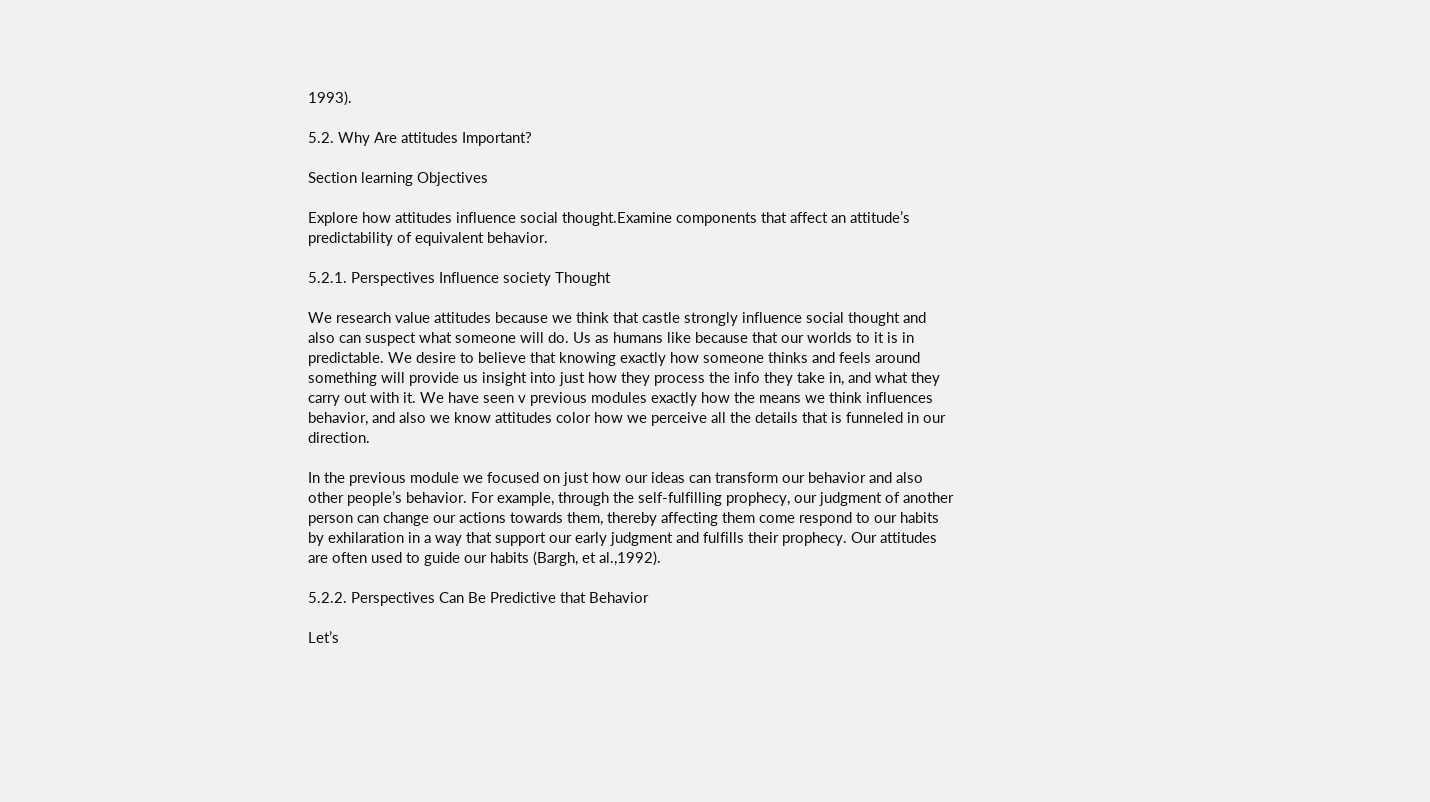1993).

5.2. Why Are attitudes Important?

Section learning Objectives

Explore how attitudes influence social thought.Examine components that affect an attitude’s predictability of equivalent behavior.

5.2.1. Perspectives Influence society Thought

We research value attitudes because we think that castle strongly influence social thought and also can suspect what someone will do. Us as humans like because that our worlds to it is in predictable. We desire to believe that knowing exactly how someone thinks and feels around something will provide us insight into just how they process the info they take in, and what they carry out with it. We have seen v previous modules exactly how the means we think influences behavior, and also we know attitudes color how we perceive all the details that is funneled in our direction.

In the previous module we focused on just how our ideas can transform our behavior and also other people’s behavior. For example, through the self-fulfilling prophecy, our judgment of another person can change our actions towards them, thereby affecting them come respond to our habits by exhilaration in a way that support our early judgment and fulfills their prophecy. Our attitudes are often used to guide our habits (Bargh, et al.,1992).

5.2.2. Perspectives Can Be Predictive that Behavior

Let’s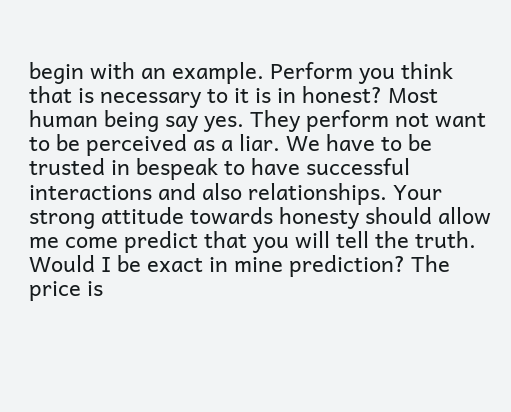begin with an example. Perform you think that is necessary to it is in honest? Most human being say yes. They perform not want to be perceived as a liar. We have to be trusted in bespeak to have successful interactions and also relationships. Your strong attitude towards honesty should allow me come predict that you will tell the truth. Would I be exact in mine prediction? The price is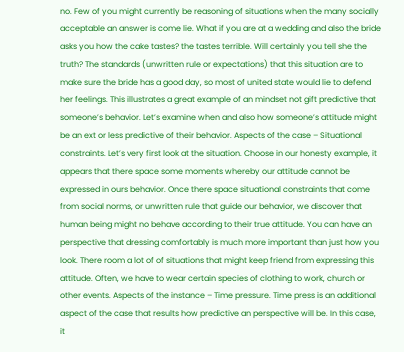no. Few of you might currently be reasoning of situations when the many socially acceptable an answer is come lie. What if you are at a wedding and also the bride asks you how the cake tastes? the tastes terrible. Will certainly you tell she the truth? The standards (unwritten rule or expectations) that this situation are to make sure the bride has a good day, so most of united state would lie to defend her feelings. This illustrates a great example of an mindset not gift predictive that someone’s behavior. Let’s examine when and also how someone’s attitude might be an ext or less predictive of their behavior. Aspects of the case – Situational constraints. Let’s very first look at the situation. Choose in our honesty example, it appears that there space some moments whereby our attitude cannot be expressed in ours behavior. Once there space situational constraints that come from social norms, or unwritten rule that guide our behavior, we discover that human being might no behave according to their true attitude. You can have an perspective that dressing comfortably is much more important than just how you look. There room a lot of of situations that might keep friend from expressing this attitude. Often, we have to wear certain species of clothing to work, church or other events. Aspects of the instance – Time pressure. Time press is an additional aspect of the case that results how predictive an perspective will be. In this case, it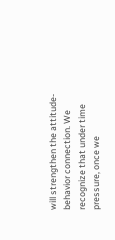will strengthen the attitude-behavior connection. We recognize that under time pressure, once we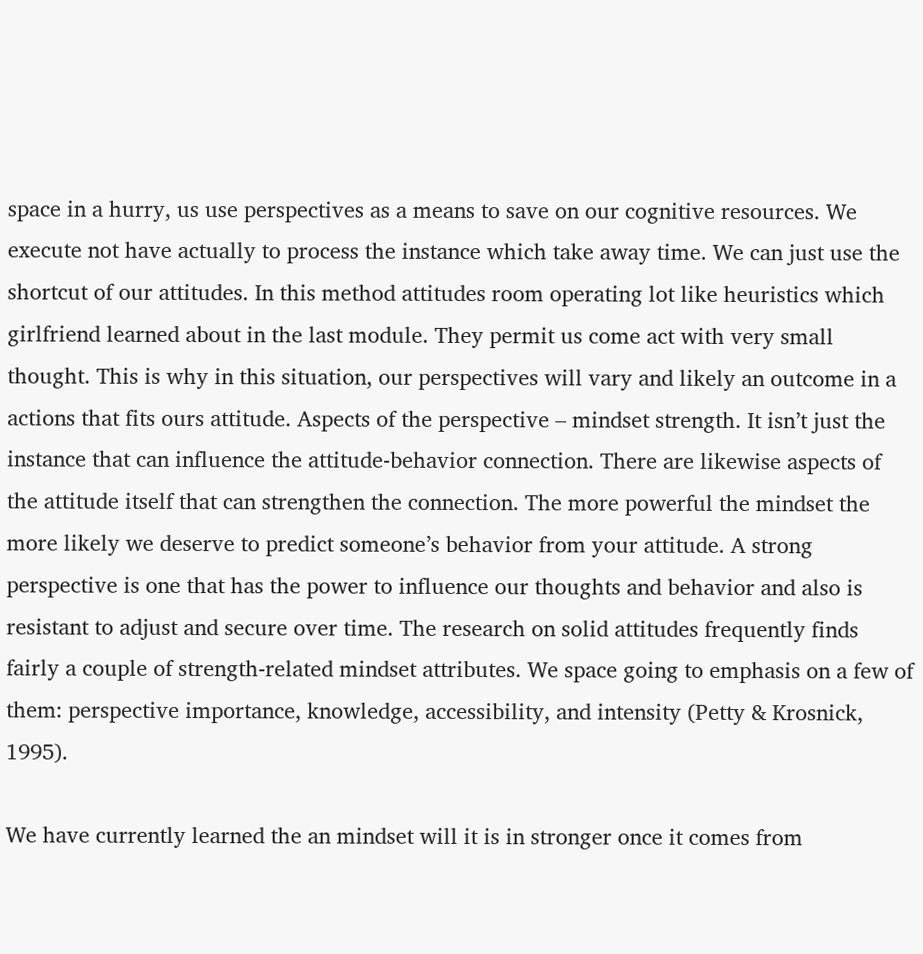space in a hurry, us use perspectives as a means to save on our cognitive resources. We execute not have actually to process the instance which take away time. We can just use the shortcut of our attitudes. In this method attitudes room operating lot like heuristics which girlfriend learned about in the last module. They permit us come act with very small thought. This is why in this situation, our perspectives will vary and likely an outcome in a actions that fits ours attitude. Aspects of the perspective – mindset strength. It isn’t just the instance that can influence the attitude-behavior connection. There are likewise aspects of the attitude itself that can strengthen the connection. The more powerful the mindset the more likely we deserve to predict someone’s behavior from your attitude. A strong perspective is one that has the power to influence our thoughts and behavior and also is resistant to adjust and secure over time. The research on solid attitudes frequently finds fairly a couple of strength-related mindset attributes. We space going to emphasis on a few of them: perspective importance, knowledge, accessibility, and intensity (Petty & Krosnick, 1995).

We have currently learned the an mindset will it is in stronger once it comes from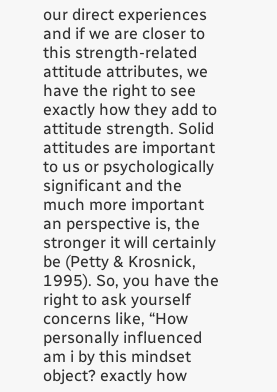our direct experiences and if we are closer to this strength-related attitude attributes, we have the right to see exactly how they add to attitude strength. Solid attitudes are important to us or psychologically significant and the much more important an perspective is, the stronger it will certainly be (Petty & Krosnick, 1995). So, you have the right to ask yourself concerns like, “How personally influenced am i by this mindset object? exactly how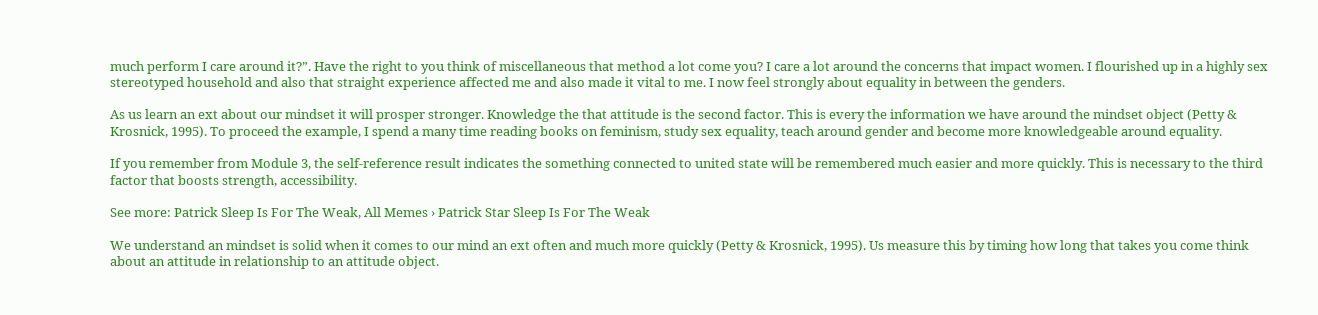much perform I care around it?”. Have the right to you think of miscellaneous that method a lot come you? I care a lot around the concerns that impact women. I flourished up in a highly sex stereotyped household and also that straight experience affected me and also made it vital to me. I now feel strongly about equality in between the genders.

As us learn an ext about our mindset it will prosper stronger. Knowledge the that attitude is the second factor. This is every the information we have around the mindset object (Petty & Krosnick, 1995). To proceed the example, I spend a many time reading books on feminism, study sex equality, teach around gender and become more knowledgeable around equality.

If you remember from Module 3, the self-reference result indicates the something connected to united state will be remembered much easier and more quickly. This is necessary to the third factor that boosts strength, accessibility.

See more: Patrick Sleep Is For The Weak, All Memes › Patrick Star Sleep Is For The Weak

We understand an mindset is solid when it comes to our mind an ext often and much more quickly (Petty & Krosnick, 1995). Us measure this by timing how long that takes you come think about an attitude in relationship to an attitude object.